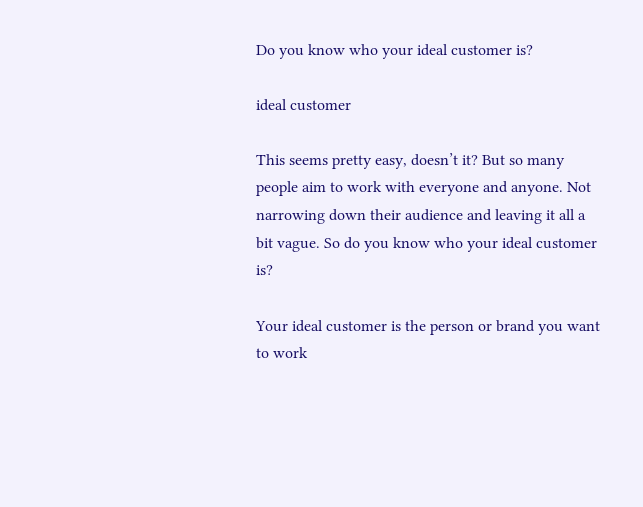Do you know who your ideal customer is?

ideal customer

This seems pretty easy, doesn’t it? But so many people aim to work with everyone and anyone. Not narrowing down their audience and leaving it all a bit vague. So do you know who your ideal customer is?

Your ideal customer is the person or brand you want to work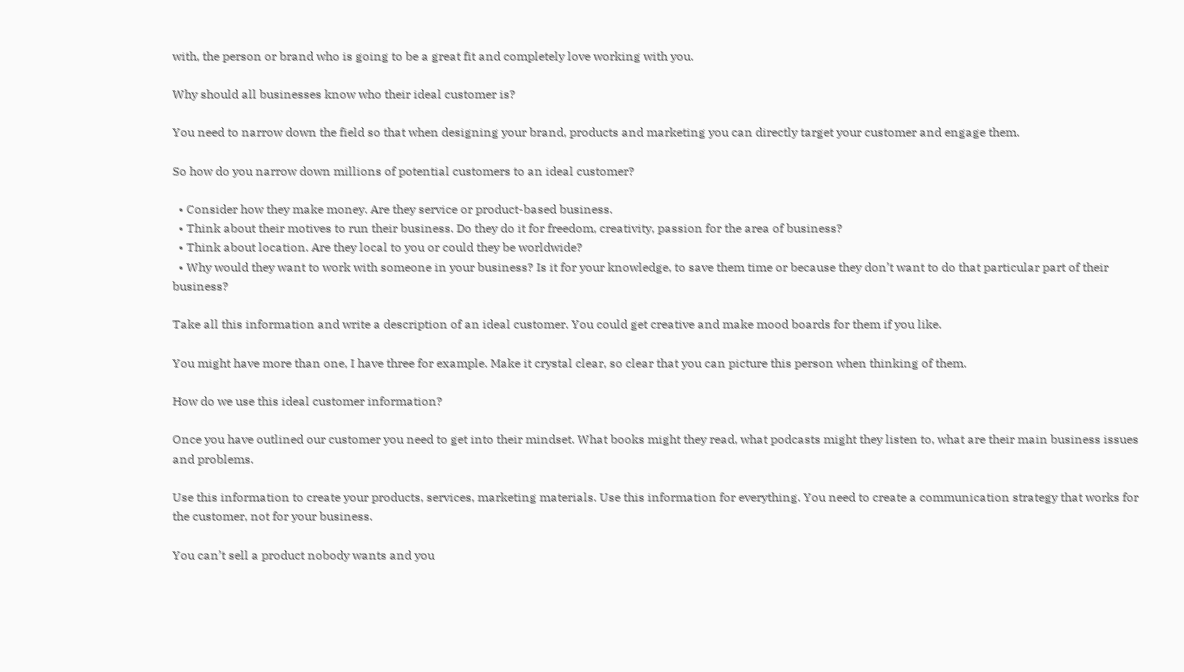with, the person or brand who is going to be a great fit and completely love working with you.

Why should all businesses know who their ideal customer is?

You need to narrow down the field so that when designing your brand, products and marketing you can directly target your customer and engage them.

So how do you narrow down millions of potential customers to an ideal customer?

  • Consider how they make money. Are they service or product-based business.
  • Think about their motives to run their business. Do they do it for freedom, creativity, passion for the area of business?
  • Think about location. Are they local to you or could they be worldwide?
  • Why would they want to work with someone in your business? Is it for your knowledge, to save them time or because they don’t want to do that particular part of their business?

Take all this information and write a description of an ideal customer. You could get creative and make mood boards for them if you like.

You might have more than one, I have three for example. Make it crystal clear, so clear that you can picture this person when thinking of them.

How do we use this ideal customer information?

Once you have outlined our customer you need to get into their mindset. What books might they read, what podcasts might they listen to, what are their main business issues and problems.

Use this information to create your products, services, marketing materials. Use this information for everything. You need to create a communication strategy that works for the customer, not for your business.

You can’t sell a product nobody wants and you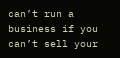can’t run a business if you can’t sell your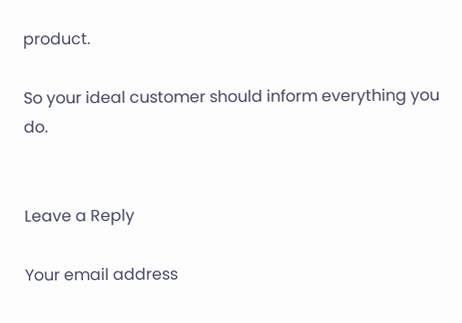product.

So your ideal customer should inform everything you do.


Leave a Reply

Your email address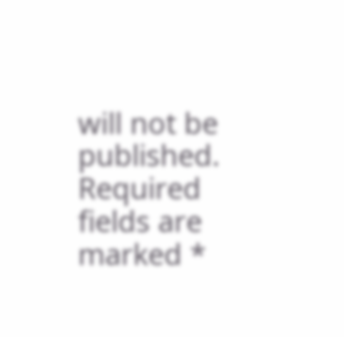will not be published. Required fields are marked *